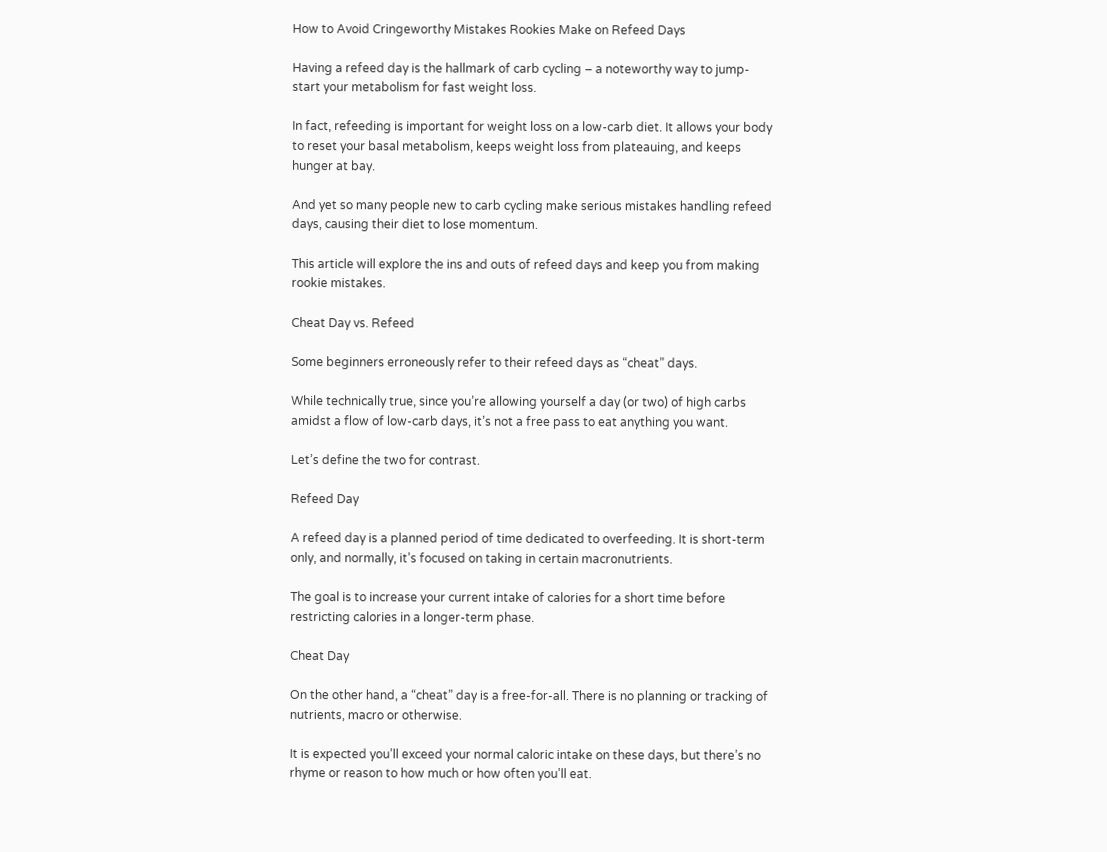How to Avoid Cringeworthy Mistakes Rookies Make on Refeed Days

Having a refeed day is the hallmark of carb cycling – a noteworthy way to jump-start your metabolism for fast weight loss.

In fact, refeeding is important for weight loss on a low-carb diet. It allows your body to reset your basal metabolism, keeps weight loss from plateauing, and keeps hunger at bay.

And yet so many people new to carb cycling make serious mistakes handling refeed days, causing their diet to lose momentum.

This article will explore the ins and outs of refeed days and keep you from making rookie mistakes.

Cheat Day vs. Refeed

Some beginners erroneously refer to their refeed days as “cheat” days.

While technically true, since you’re allowing yourself a day (or two) of high carbs amidst a flow of low-carb days, it’s not a free pass to eat anything you want.

Let’s define the two for contrast.

Refeed Day

A refeed day is a planned period of time dedicated to overfeeding. It is short-term only, and normally, it’s focused on taking in certain macronutrients.

The goal is to increase your current intake of calories for a short time before restricting calories in a longer-term phase.

Cheat Day

On the other hand, a “cheat” day is a free-for-all. There is no planning or tracking of nutrients, macro or otherwise.

It is expected you’ll exceed your normal caloric intake on these days, but there’s no rhyme or reason to how much or how often you’ll eat.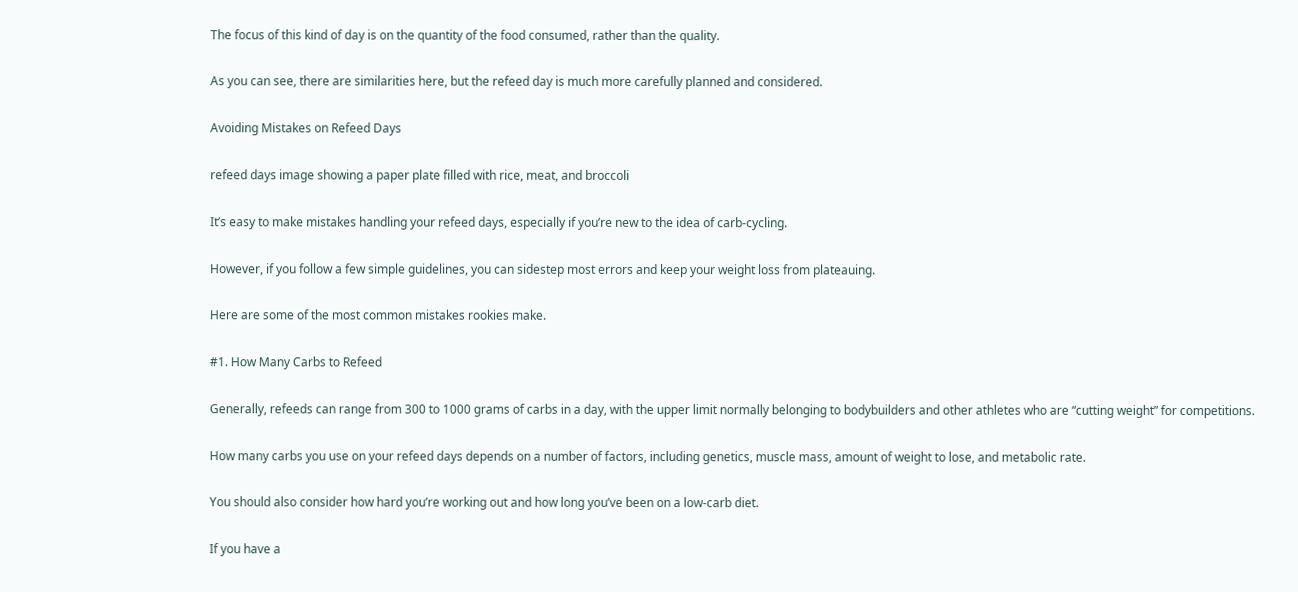The focus of this kind of day is on the quantity of the food consumed, rather than the quality.

As you can see, there are similarities here, but the refeed day is much more carefully planned and considered.

Avoiding Mistakes on Refeed Days

refeed days image showing a paper plate filled with rice, meat, and broccoli

It’s easy to make mistakes handling your refeed days, especially if you’re new to the idea of carb-cycling.

However, if you follow a few simple guidelines, you can sidestep most errors and keep your weight loss from plateauing.

Here are some of the most common mistakes rookies make.

#1. How Many Carbs to Refeed

Generally, refeeds can range from 300 to 1000 grams of carbs in a day, with the upper limit normally belonging to bodybuilders and other athletes who are “cutting weight” for competitions.

How many carbs you use on your refeed days depends on a number of factors, including genetics, muscle mass, amount of weight to lose, and metabolic rate.

You should also consider how hard you’re working out and how long you’ve been on a low-carb diet.

If you have a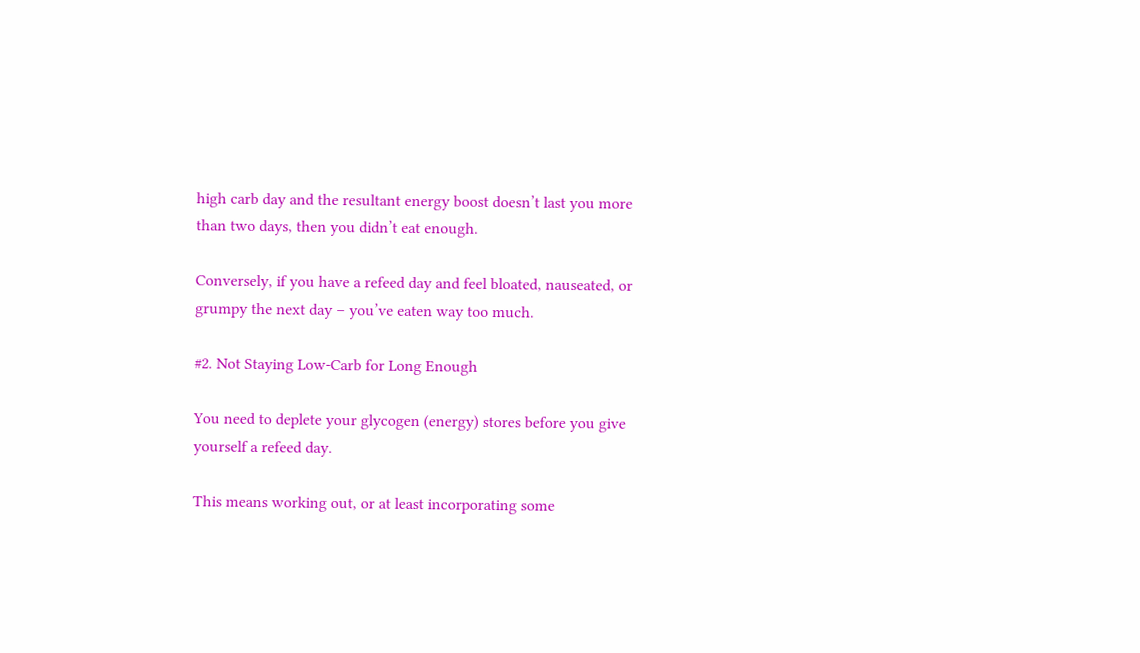high carb day and the resultant energy boost doesn’t last you more than two days, then you didn’t eat enough.

Conversely, if you have a refeed day and feel bloated, nauseated, or grumpy the next day – you’ve eaten way too much.

#2. Not Staying Low-Carb for Long Enough

You need to deplete your glycogen (energy) stores before you give yourself a refeed day.

This means working out, or at least incorporating some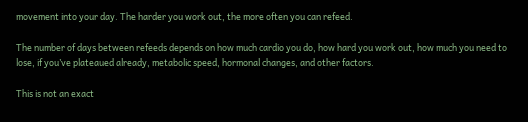movement into your day. The harder you work out, the more often you can refeed.

The number of days between refeeds depends on how much cardio you do, how hard you work out, how much you need to lose, if you’ve plateaued already, metabolic speed, hormonal changes, and other factors.

This is not an exact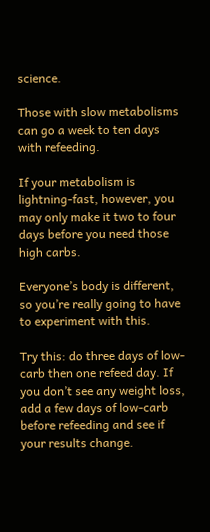science.

Those with slow metabolisms can go a week to ten days with refeeding.

If your metabolism is lightning-fast, however, you may only make it two to four days before you need those high carbs.

Everyone’s body is different, so you’re really going to have to experiment with this.

Try this: do three days of low-carb then one refeed day. If you don’t see any weight loss, add a few days of low-carb before refeeding and see if your results change.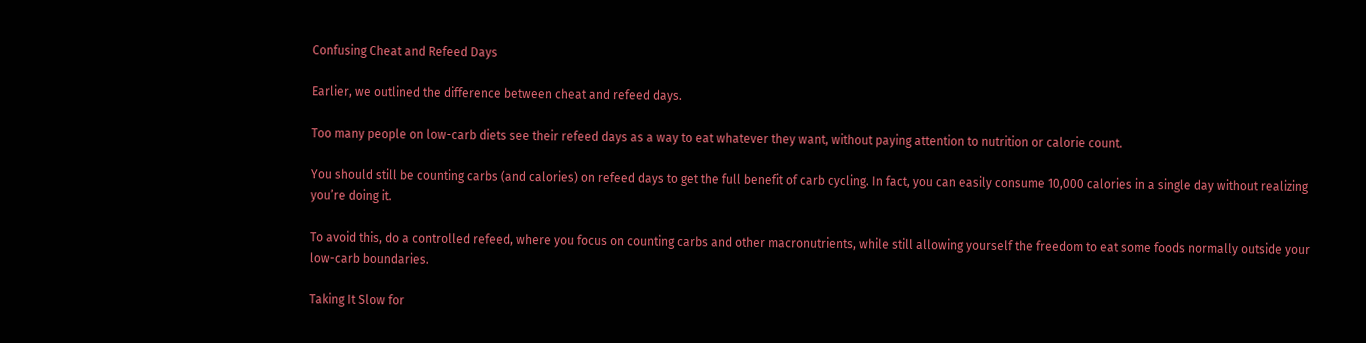Confusing Cheat and Refeed Days

Earlier, we outlined the difference between cheat and refeed days.

Too many people on low-carb diets see their refeed days as a way to eat whatever they want, without paying attention to nutrition or calorie count.

You should still be counting carbs (and calories) on refeed days to get the full benefit of carb cycling. In fact, you can easily consume 10,000 calories in a single day without realizing you’re doing it.

To avoid this, do a controlled refeed, where you focus on counting carbs and other macronutrients, while still allowing yourself the freedom to eat some foods normally outside your low-carb boundaries.

Taking It Slow for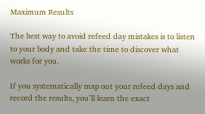Maximum Results

The best way to avoid refeed day mistakes is to listen to your body and take the time to discover what works for you.

If you systematically map out your refeed days and record the results, you’ll learn the exact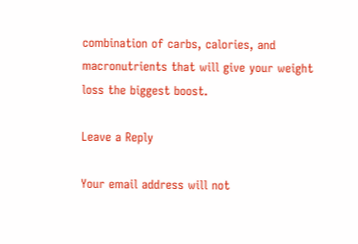combination of carbs, calories, and macronutrients that will give your weight loss the biggest boost.

Leave a Reply

Your email address will not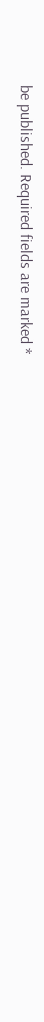be published. Required fields are marked *